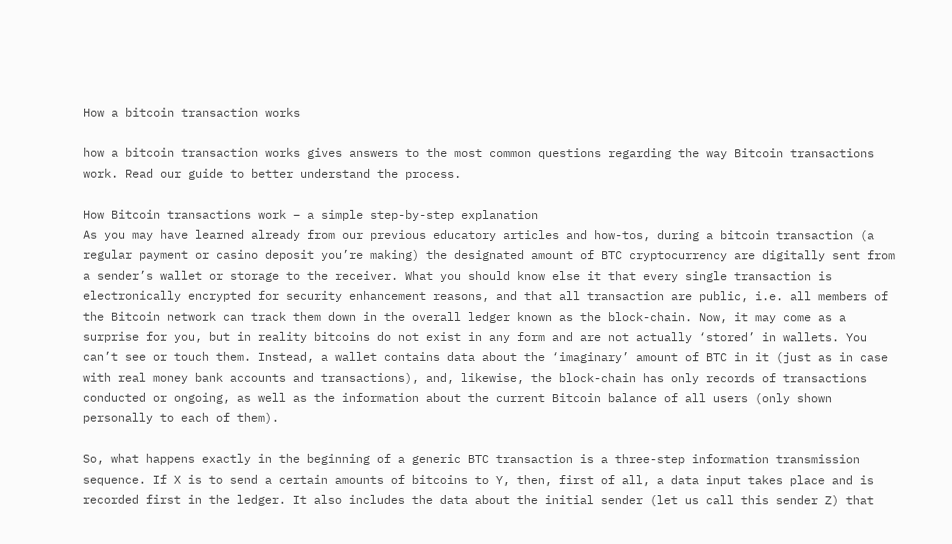How a bitcoin transaction works

how a bitcoin transaction works gives answers to the most common questions regarding the way Bitcoin transactions work. Read our guide to better understand the process.

How Bitcoin transactions work – a simple step-by-step explanation
As you may have learned already from our previous educatory articles and how-tos, during a bitcoin transaction (a regular payment or casino deposit you’re making) the designated amount of BTC cryptocurrency are digitally sent from a sender’s wallet or storage to the receiver. What you should know else it that every single transaction is electronically encrypted for security enhancement reasons, and that all transaction are public, i.e. all members of the Bitcoin network can track them down in the overall ledger known as the block-chain. Now, it may come as a surprise for you, but in reality bitcoins do not exist in any form and are not actually ‘stored’ in wallets. You can’t see or touch them. Instead, a wallet contains data about the ‘imaginary’ amount of BTC in it (just as in case with real money bank accounts and transactions), and, likewise, the block-chain has only records of transactions conducted or ongoing, as well as the information about the current Bitcoin balance of all users (only shown personally to each of them).

So, what happens exactly in the beginning of a generic BTC transaction is a three-step information transmission sequence. If X is to send a certain amounts of bitcoins to Y, then, first of all, a data input takes place and is recorded first in the ledger. It also includes the data about the initial sender (let us call this sender Z) that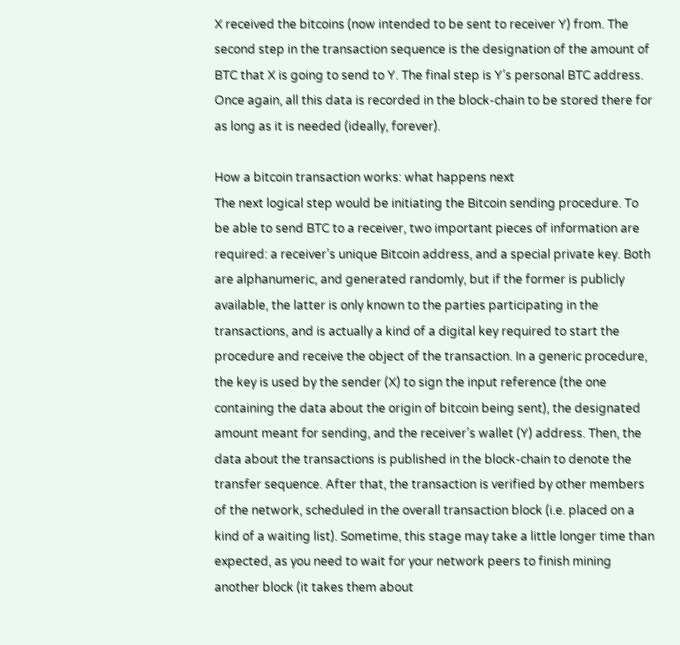X received the bitcoins (now intended to be sent to receiver Y) from. The second step in the transaction sequence is the designation of the amount of BTC that X is going to send to Y. The final step is Y’s personal BTC address. Once again, all this data is recorded in the block-chain to be stored there for as long as it is needed (ideally, forever).

How a bitcoin transaction works: what happens next
The next logical step would be initiating the Bitcoin sending procedure. To be able to send BTC to a receiver, two important pieces of information are required: a receiver’s unique Bitcoin address, and a special private key. Both are alphanumeric, and generated randomly, but if the former is publicly available, the latter is only known to the parties participating in the transactions, and is actually a kind of a digital key required to start the procedure and receive the object of the transaction. In a generic procedure, the key is used by the sender (X) to sign the input reference (the one containing the data about the origin of bitcoin being sent), the designated amount meant for sending, and the receiver’s wallet (Y) address. Then, the data about the transactions is published in the block-chain to denote the transfer sequence. After that, the transaction is verified by other members of the network, scheduled in the overall transaction block (i.e. placed on a kind of a waiting list). Sometime, this stage may take a little longer time than expected, as you need to wait for your network peers to finish mining another block (it takes them about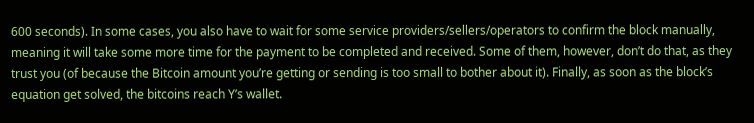600 seconds). In some cases, you also have to wait for some service providers/sellers/operators to confirm the block manually, meaning it will take some more time for the payment to be completed and received. Some of them, however, don’t do that, as they trust you (of because the Bitcoin amount you’re getting or sending is too small to bother about it). Finally, as soon as the block’s equation get solved, the bitcoins reach Y’s wallet.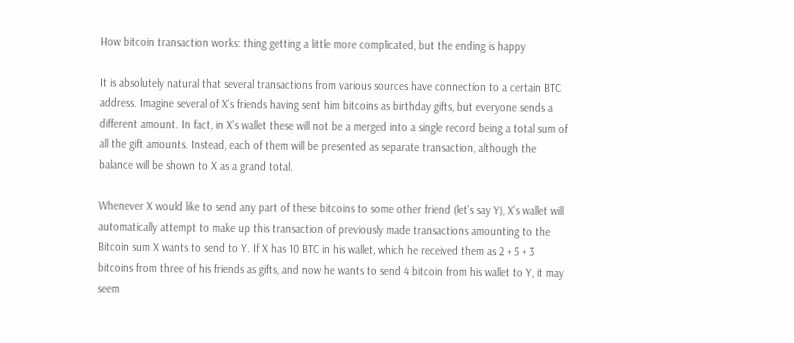How bitcoin transaction works: thing getting a little more complicated, but the ending is happy

It is absolutely natural that several transactions from various sources have connection to a certain BTC address. Imagine several of X’s friends having sent him bitcoins as birthday gifts, but everyone sends a different amount. In fact, in X’s wallet these will not be a merged into a single record being a total sum of all the gift amounts. Instead, each of them will be presented as separate transaction, although the balance will be shown to X as a grand total.

Whenever X would like to send any part of these bitcoins to some other friend (let’s say Y), X’s wallet will automatically attempt to make up this transaction of previously made transactions amounting to the Bitcoin sum X wants to send to Y. If X has 10 BTC in his wallet, which he received them as 2 + 5 + 3 bitcoins from three of his friends as gifts, and now he wants to send 4 bitcoin from his wallet to Y, it may seem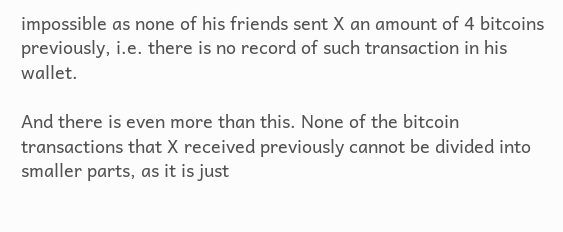impossible as none of his friends sent X an amount of 4 bitcoins previously, i.e. there is no record of such transaction in his wallet.

And there is even more than this. None of the bitcoin transactions that X received previously cannot be divided into smaller parts, as it is just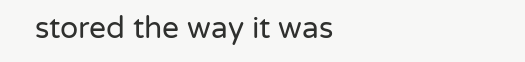stored the way it was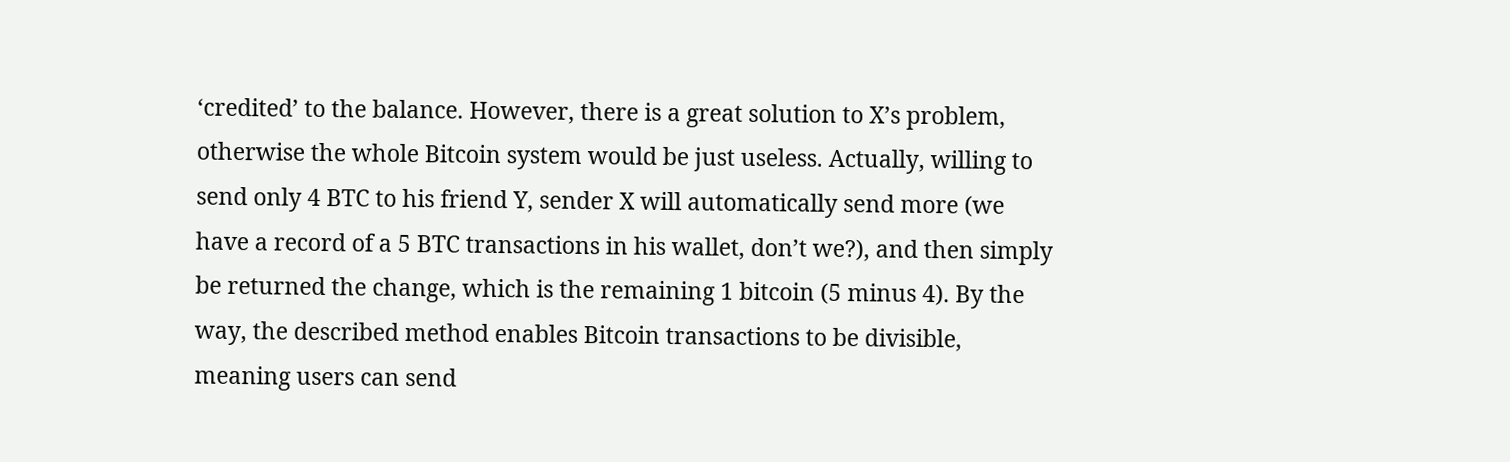‘credited’ to the balance. However, there is a great solution to X’s problem, otherwise the whole Bitcoin system would be just useless. Actually, willing to send only 4 BTC to his friend Y, sender X will automatically send more (we have a record of a 5 BTC transactions in his wallet, don’t we?), and then simply be returned the change, which is the remaining 1 bitcoin (5 minus 4). By the way, the described method enables Bitcoin transactions to be divisible, meaning users can send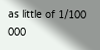as little of 1/100 000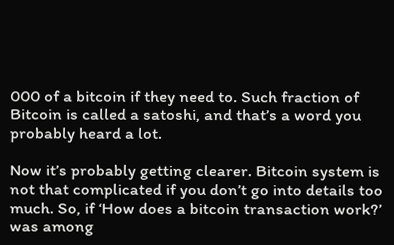000 of a bitcoin if they need to. Such fraction of Bitcoin is called a satoshi, and that’s a word you probably heard a lot.

Now it’s probably getting clearer. Bitcoin system is not that complicated if you don’t go into details too much. So, if ‘How does a bitcoin transaction work?’ was among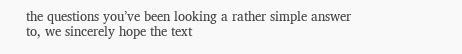the questions you’ve been looking a rather simple answer to, we sincerely hope the text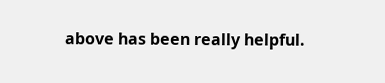above has been really helpful.